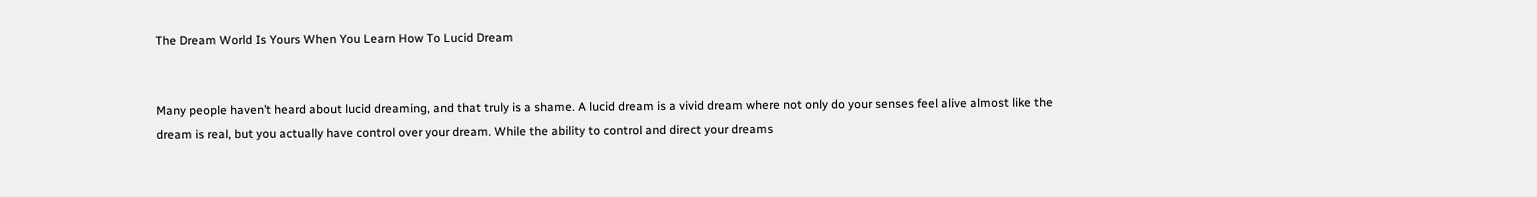The Dream World Is Yours When You Learn How To Lucid Dream


Many people haven’t heard about lucid dreaming, and that truly is a shame. A lucid dream is a vivid dream where not only do your senses feel alive almost like the dream is real, but you actually have control over your dream. While the ability to control and direct your dreams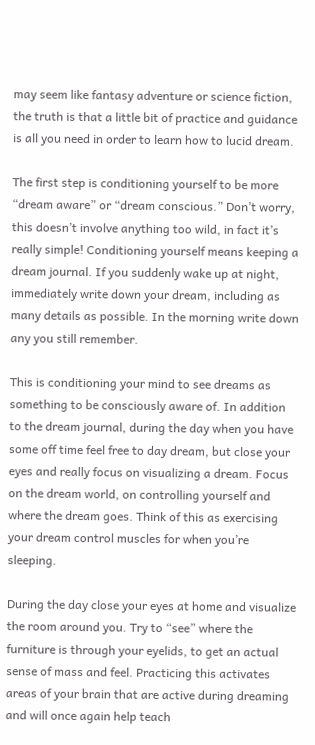may seem like fantasy adventure or science fiction, the truth is that a little bit of practice and guidance is all you need in order to learn how to lucid dream.

The first step is conditioning yourself to be more “dream aware” or “dream conscious.” Don’t worry, this doesn’t involve anything too wild, in fact it’s really simple! Conditioning yourself means keeping a dream journal. If you suddenly wake up at night, immediately write down your dream, including as many details as possible. In the morning write down any you still remember.

This is conditioning your mind to see dreams as something to be consciously aware of. In addition to the dream journal, during the day when you have some off time feel free to day dream, but close your eyes and really focus on visualizing a dream. Focus on the dream world, on controlling yourself and where the dream goes. Think of this as exercising your dream control muscles for when you’re sleeping.

During the day close your eyes at home and visualize the room around you. Try to “see” where the furniture is through your eyelids, to get an actual sense of mass and feel. Practicing this activates areas of your brain that are active during dreaming and will once again help teach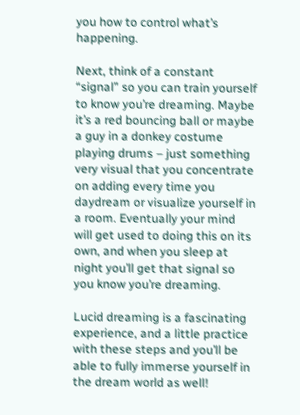you how to control what’s happening.

Next, think of a constant “signal” so you can train yourself to know you’re dreaming. Maybe it’s a red bouncing ball or maybe a guy in a donkey costume playing drums – just something very visual that you concentrate on adding every time you daydream or visualize yourself in a room. Eventually your mind will get used to doing this on its own, and when you sleep at night you’ll get that signal so you know you’re dreaming.

Lucid dreaming is a fascinating experience, and a little practice with these steps and you’ll be able to fully immerse yourself in the dream world as well!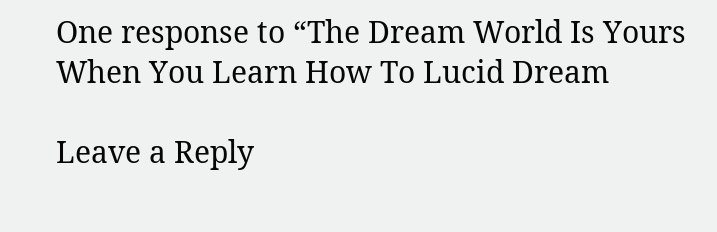One response to “The Dream World Is Yours When You Learn How To Lucid Dream

Leave a Reply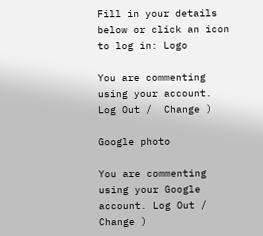Fill in your details below or click an icon to log in: Logo

You are commenting using your account. Log Out /  Change )

Google photo

You are commenting using your Google account. Log Out /  Change )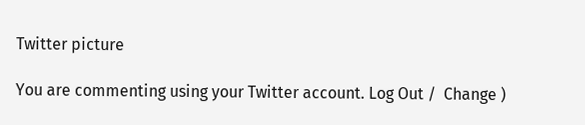Twitter picture

You are commenting using your Twitter account. Log Out /  Change )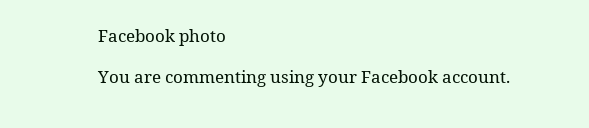Facebook photo

You are commenting using your Facebook account.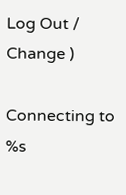Log Out /  Change )

Connecting to %s